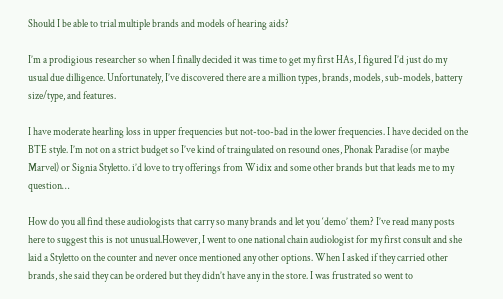Should I be able to trial multiple brands and models of hearing aids?

I’m a prodigious researcher so when I finally decided it was time to get my first HAs, I figured I’d just do my usual due dilligence. Unfortunately, I’ve discovered there are a million types, brands, models, sub-models, battery size/type, and features.

I have moderate hearling loss in upper frequencies but not-too-bad in the lower frequencies. I have decided on the BTE style. I’m not on a strict budget so I’ve kind of traingulated on resound ones, Phonak Paradise (or maybe Marvel) or Signia Styletto. i’d love to try offerings from Widix and some other brands but that leads me to my question…

How do you all find these audiologists that carry so many brands and let you ‘demo’ them? I’ve read many posts here to suggest this is not unusual.However, I went to one national chain audiologist for my first consult and she laid a Styletto on the counter and never once mentioned any other options. When I asked if they carried other brands, she said they can be ordered but they didn’t have any in the store. I was frustrated so went to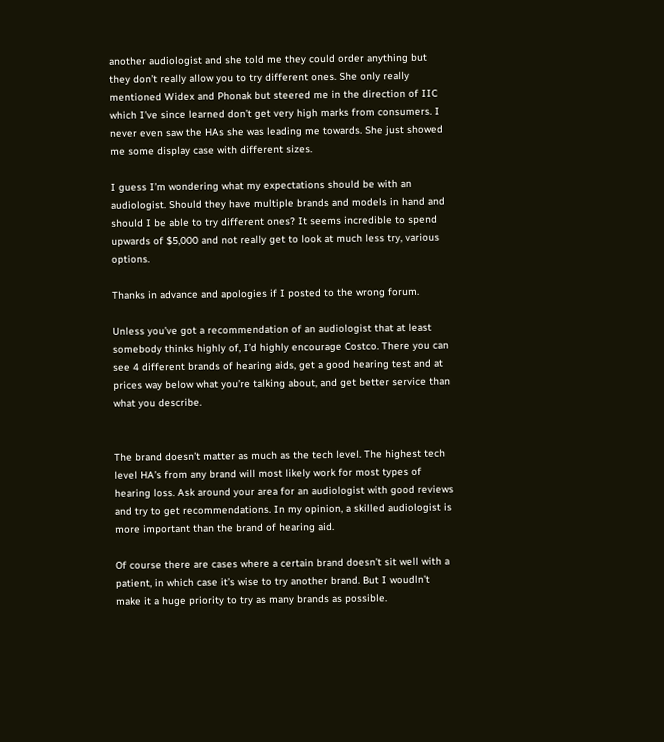another audiologist and she told me they could order anything but they don’t really allow you to try different ones. She only really mentioned Widex and Phonak but steered me in the direction of IIC which I’ve since learned don’t get very high marks from consumers. I never even saw the HAs she was leading me towards. She just showed me some display case with different sizes.

I guess I’m wondering what my expectations should be with an audiologist. Should they have multiple brands and models in hand and should I be able to try different ones? It seems incredible to spend upwards of $5,000 and not really get to look at much less try, various options.

Thanks in advance and apologies if I posted to the wrong forum.

Unless you’ve got a recommendation of an audiologist that at least somebody thinks highly of, I’d highly encourage Costco. There you can see 4 different brands of hearing aids, get a good hearing test and at prices way below what you’re talking about, and get better service than what you describe.


The brand doesn’t matter as much as the tech level. The highest tech level HA’s from any brand will most likely work for most types of hearing loss. Ask around your area for an audiologist with good reviews and try to get recommendations. In my opinion, a skilled audiologist is more important than the brand of hearing aid.

Of course there are cases where a certain brand doesn’t sit well with a patient, in which case it’s wise to try another brand. But I woudln’t make it a huge priority to try as many brands as possible.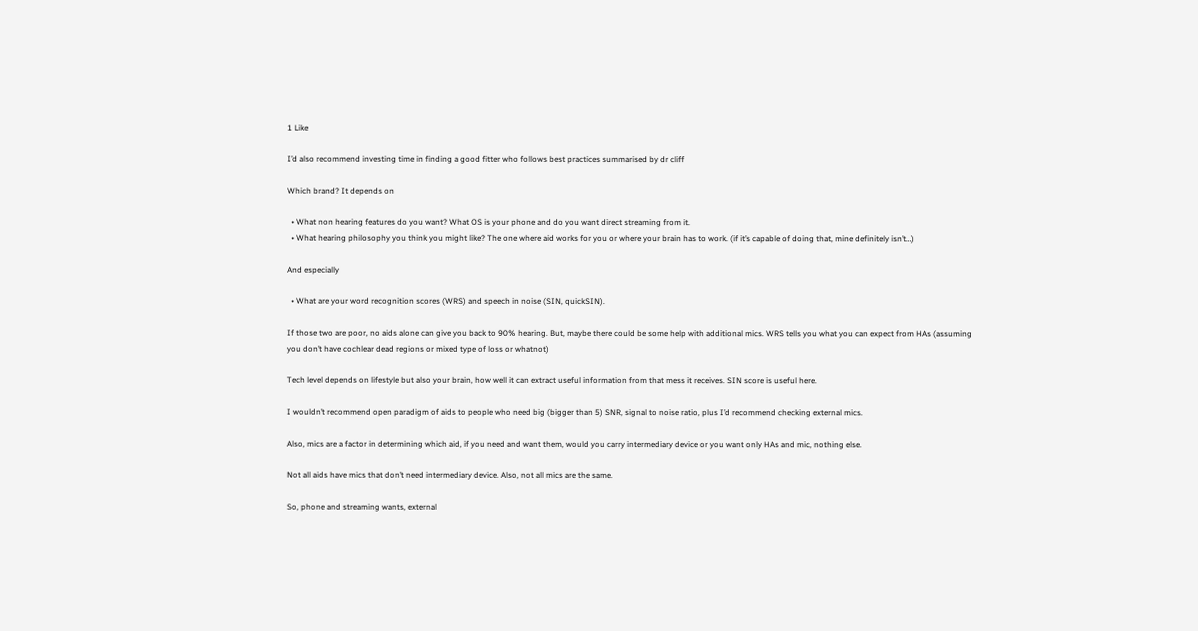1 Like

I’d also recommend investing time in finding a good fitter who follows best practices summarised by dr cliff

Which brand? It depends on

  • What non hearing features do you want? What OS is your phone and do you want direct streaming from it.
  • What hearing philosophy you think you might like? The one where aid works for you or where your brain has to work. (if it’s capable of doing that, mine definitely isn’t…)

And especially

  • What are your word recognition scores (WRS) and speech in noise (SIN, quickSIN).

If those two are poor, no aids alone can give you back to 90% hearing. But, maybe there could be some help with additional mics. WRS tells you what you can expect from HAs (assuming you don’t have cochlear dead regions or mixed type of loss or whatnot)

Tech level depends on lifestyle but also your brain, how well it can extract useful information from that mess it receives. SIN score is useful here.

I wouldn’t recommend open paradigm of aids to people who need big (bigger than 5) SNR, signal to noise ratio, plus I’d recommend checking external mics.

Also, mics are a factor in determining which aid, if you need and want them, would you carry intermediary device or you want only HAs and mic, nothing else.

Not all aids have mics that don’t need intermediary device. Also, not all mics are the same.

So, phone and streaming wants, external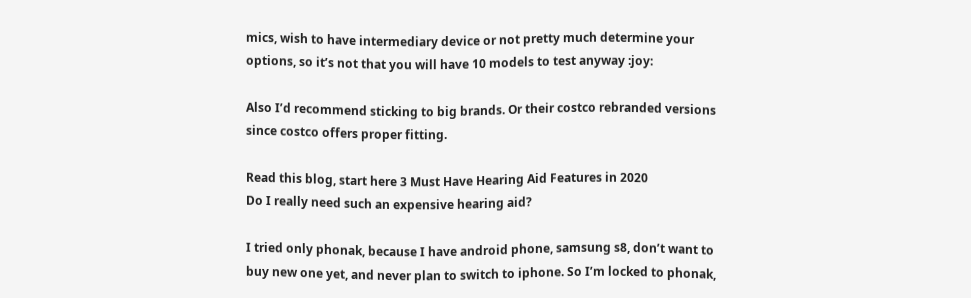mics, wish to have intermediary device or not pretty much determine your options, so it’s not that you will have 10 models to test anyway :joy:

Also I’d recommend sticking to big brands. Or their costco rebranded versions since costco offers proper fitting.

Read this blog, start here 3 Must Have Hearing Aid Features in 2020
Do I really need such an expensive hearing aid?

I tried only phonak, because I have android phone, samsung s8, don’t want to buy new one yet, and never plan to switch to iphone. So I’m locked to phonak,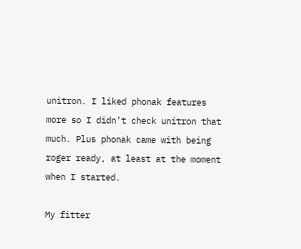unitron. I liked phonak features more so I didn’t check unitron that much. Plus phonak came with being roger ready, at least at the moment when I started.

My fitter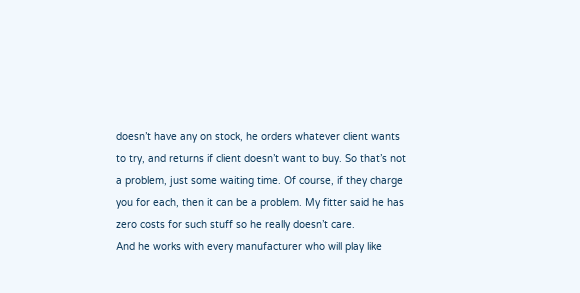doesn’t have any on stock, he orders whatever client wants to try, and returns if client doesn’t want to buy. So that’s not a problem, just some waiting time. Of course, if they charge you for each, then it can be a problem. My fitter said he has zero costs for such stuff so he really doesn’t care.
And he works with every manufacturer who will play like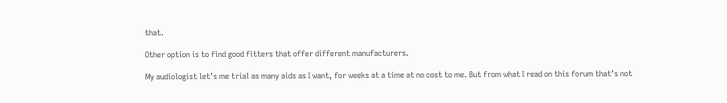that.

Other option is to find good fitters that offer different manufacturers.

My audiologist let’s me trial as many aids as I want, for weeks at a time at no cost to me. But from what I read on this forum that’s not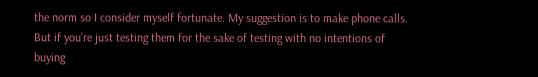the norm so I consider myself fortunate. My suggestion is to make phone calls. But if you’re just testing them for the sake of testing with no intentions of buying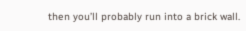then you’ll probably run into a brick wall.